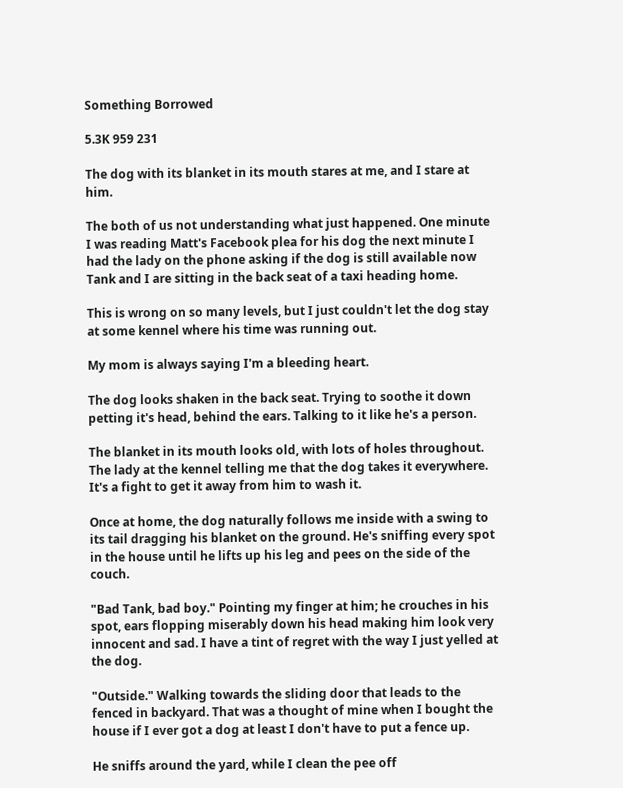Something Borrowed

5.3K 959 231

The dog with its blanket in its mouth stares at me, and I stare at him.

The both of us not understanding what just happened. One minute I was reading Matt's Facebook plea for his dog the next minute I had the lady on the phone asking if the dog is still available now Tank and I are sitting in the back seat of a taxi heading home.

This is wrong on so many levels, but I just couldn't let the dog stay at some kennel where his time was running out.

My mom is always saying I'm a bleeding heart.

The dog looks shaken in the back seat. Trying to soothe it down petting it's head, behind the ears. Talking to it like he's a person.

The blanket in its mouth looks old, with lots of holes throughout. The lady at the kennel telling me that the dog takes it everywhere. It's a fight to get it away from him to wash it.

Once at home, the dog naturally follows me inside with a swing to its tail dragging his blanket on the ground. He's sniffing every spot in the house until he lifts up his leg and pees on the side of the couch.

"Bad Tank, bad boy." Pointing my finger at him; he crouches in his spot, ears flopping miserably down his head making him look very innocent and sad. I have a tint of regret with the way I just yelled at the dog.

"Outside." Walking towards the sliding door that leads to the fenced in backyard. That was a thought of mine when I bought the house if I ever got a dog at least I don't have to put a fence up.

He sniffs around the yard, while I clean the pee off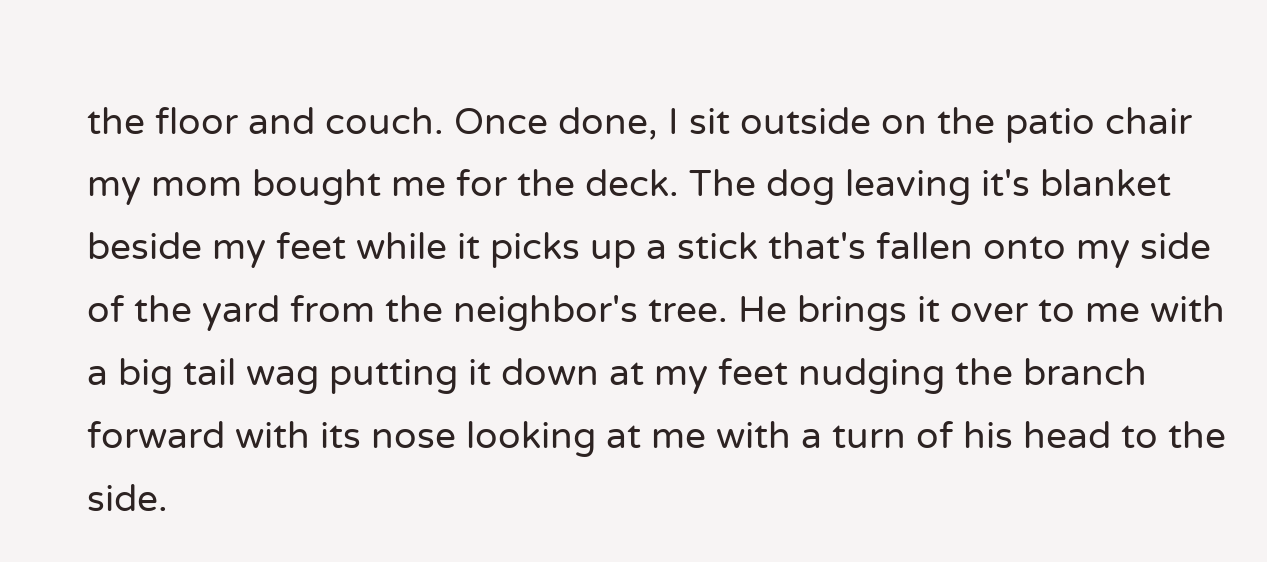the floor and couch. Once done, I sit outside on the patio chair my mom bought me for the deck. The dog leaving it's blanket beside my feet while it picks up a stick that's fallen onto my side of the yard from the neighbor's tree. He brings it over to me with a big tail wag putting it down at my feet nudging the branch forward with its nose looking at me with a turn of his head to the side.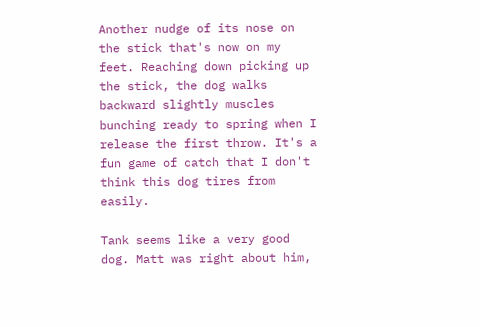Another nudge of its nose on the stick that's now on my feet. Reaching down picking up the stick, the dog walks backward slightly muscles bunching ready to spring when I release the first throw. It's a fun game of catch that I don't think this dog tires from easily.

Tank seems like a very good dog. Matt was right about him,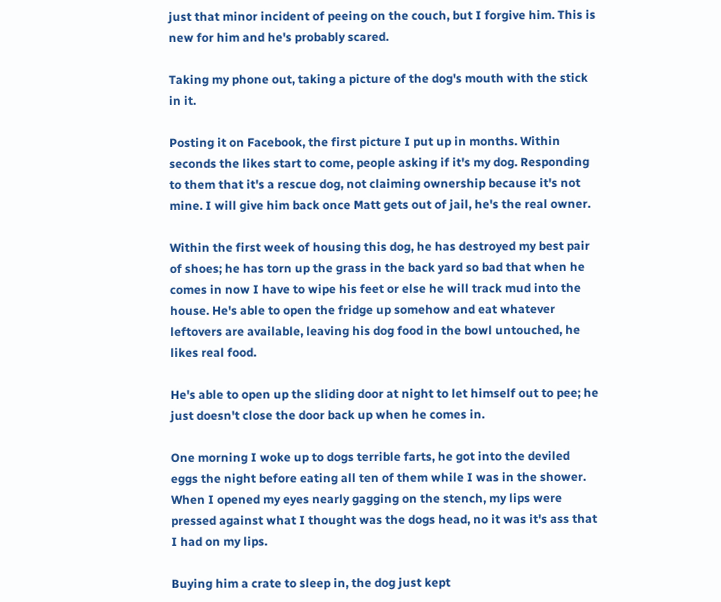just that minor incident of peeing on the couch, but I forgive him. This is new for him and he's probably scared.

Taking my phone out, taking a picture of the dog's mouth with the stick in it.

Posting it on Facebook, the first picture I put up in months. Within seconds the likes start to come, people asking if it's my dog. Responding to them that it's a rescue dog, not claiming ownership because it's not mine. I will give him back once Matt gets out of jail, he's the real owner.

Within the first week of housing this dog, he has destroyed my best pair of shoes; he has torn up the grass in the back yard so bad that when he comes in now I have to wipe his feet or else he will track mud into the house. He's able to open the fridge up somehow and eat whatever leftovers are available, leaving his dog food in the bowl untouched, he likes real food.

He's able to open up the sliding door at night to let himself out to pee; he just doesn't close the door back up when he comes in.

One morning I woke up to dogs terrible farts, he got into the deviled eggs the night before eating all ten of them while I was in the shower. When I opened my eyes nearly gagging on the stench, my lips were pressed against what I thought was the dogs head, no it was it's ass that I had on my lips.

Buying him a crate to sleep in, the dog just kept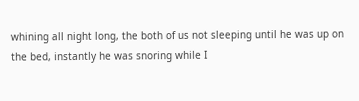whining all night long, the both of us not sleeping until he was up on the bed, instantly he was snoring while I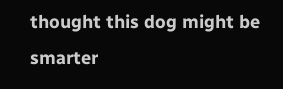thought this dog might be smarter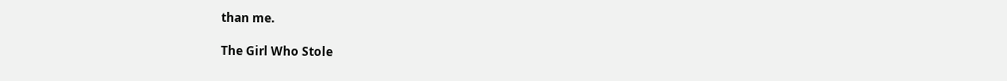than me.

The Girl Who Stole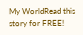My WorldRead this story for FREE!